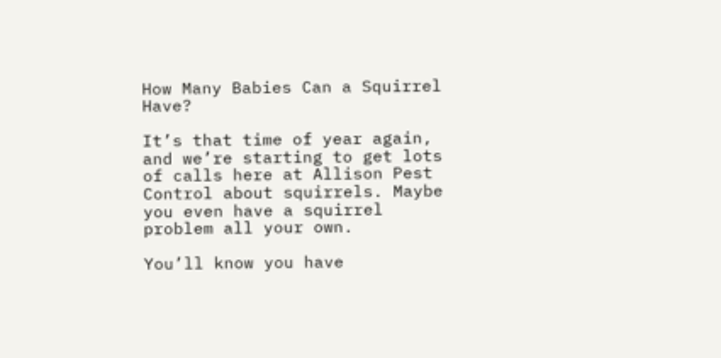How Many Babies Can a Squirrel Have?

It’s that time of year again, and we’re starting to get lots of calls here at Allison Pest Control about squirrels. Maybe you even have a squirrel problem all your own.

You’ll know you have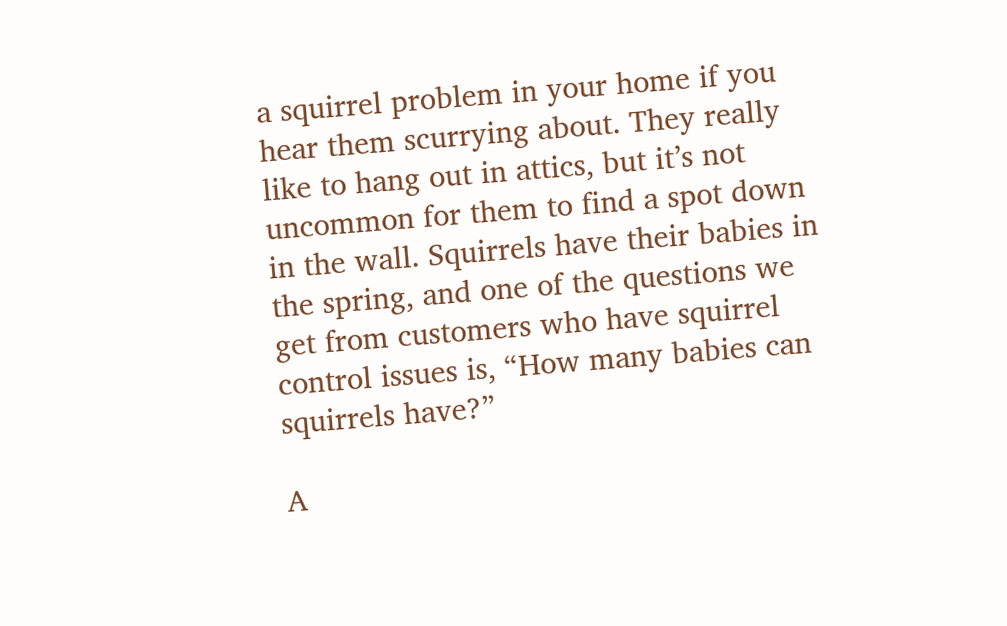a squirrel problem in your home if you hear them scurrying about. They really like to hang out in attics, but it’s not uncommon for them to find a spot down in the wall. Squirrels have their babies in the spring, and one of the questions we get from customers who have squirrel control issues is, “How many babies can squirrels have?”

A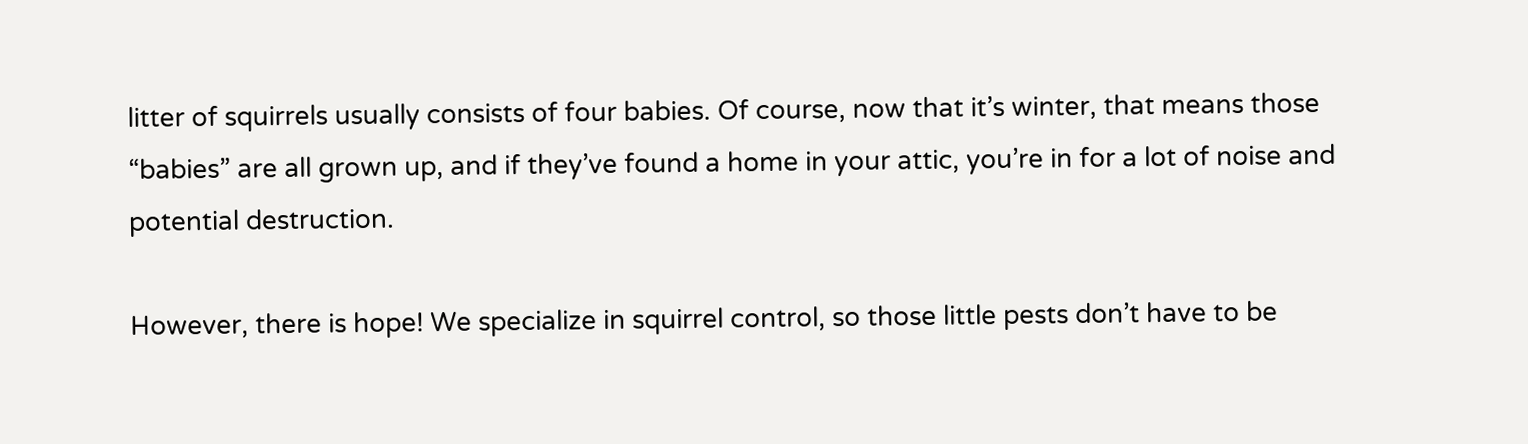litter of squirrels usually consists of four babies. Of course, now that it’s winter, that means those “babies” are all grown up, and if they’ve found a home in your attic, you’re in for a lot of noise and potential destruction.

However, there is hope! We specialize in squirrel control, so those little pests don’t have to be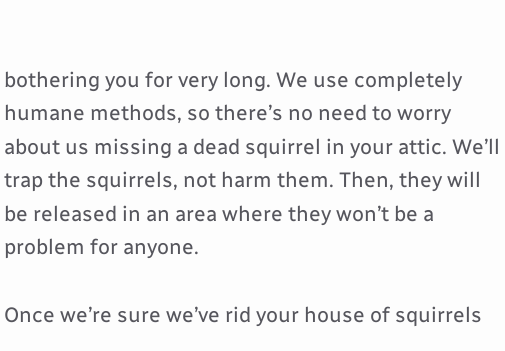bothering you for very long. We use completely humane methods, so there’s no need to worry about us missing a dead squirrel in your attic. We’ll trap the squirrels, not harm them. Then, they will be released in an area where they won’t be a problem for anyone.

Once we’re sure we’ve rid your house of squirrels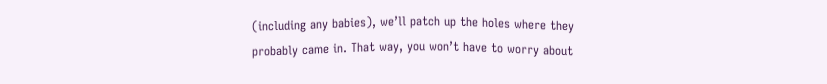(including any babies), we’ll patch up the holes where they probably came in. That way, you won’t have to worry about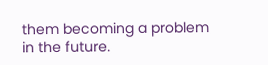them becoming a problem in the future.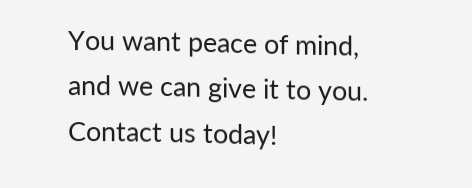You want peace of mind, and we can give it to you. Contact us today!